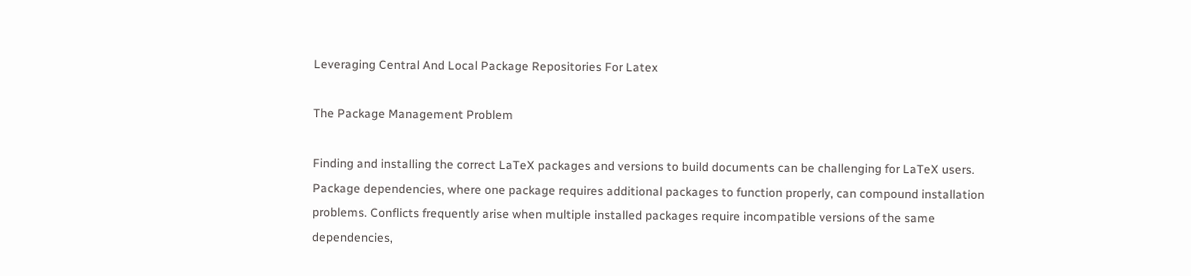Leveraging Central And Local Package Repositories For Latex

The Package Management Problem

Finding and installing the correct LaTeX packages and versions to build documents can be challenging for LaTeX users. Package dependencies, where one package requires additional packages to function properly, can compound installation problems. Conflicts frequently arise when multiple installed packages require incompatible versions of the same dependencies,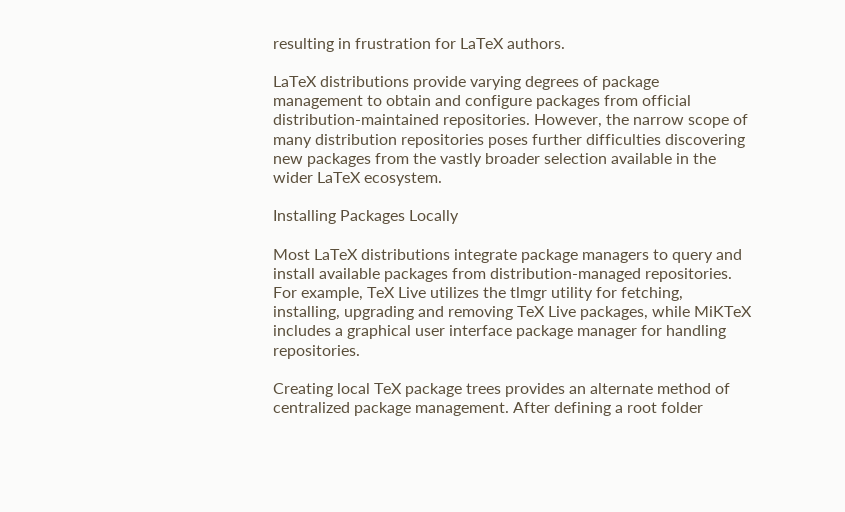resulting in frustration for LaTeX authors.

LaTeX distributions provide varying degrees of package management to obtain and configure packages from official distribution-maintained repositories. However, the narrow scope of many distribution repositories poses further difficulties discovering new packages from the vastly broader selection available in the wider LaTeX ecosystem.

Installing Packages Locally

Most LaTeX distributions integrate package managers to query and install available packages from distribution-managed repositories. For example, TeX Live utilizes the tlmgr utility for fetching, installing, upgrading and removing TeX Live packages, while MiKTeX includes a graphical user interface package manager for handling repositories.

Creating local TeX package trees provides an alternate method of centralized package management. After defining a root folder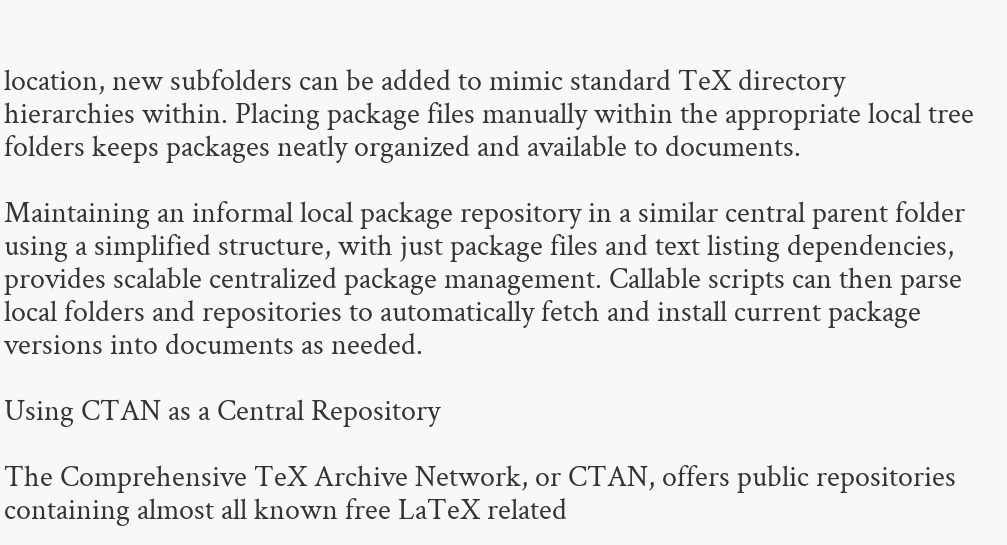location, new subfolders can be added to mimic standard TeX directory hierarchies within. Placing package files manually within the appropriate local tree folders keeps packages neatly organized and available to documents.

Maintaining an informal local package repository in a similar central parent folder using a simplified structure, with just package files and text listing dependencies, provides scalable centralized package management. Callable scripts can then parse local folders and repositories to automatically fetch and install current package versions into documents as needed.

Using CTAN as a Central Repository

The Comprehensive TeX Archive Network, or CTAN, offers public repositories containing almost all known free LaTeX related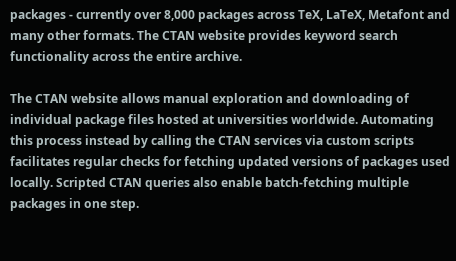packages - currently over 8,000 packages across TeX, LaTeX, Metafont and many other formats. The CTAN website provides keyword search functionality across the entire archive.

The CTAN website allows manual exploration and downloading of individual package files hosted at universities worldwide. Automating this process instead by calling the CTAN services via custom scripts facilitates regular checks for fetching updated versions of packages used locally. Scripted CTAN queries also enable batch-fetching multiple packages in one step.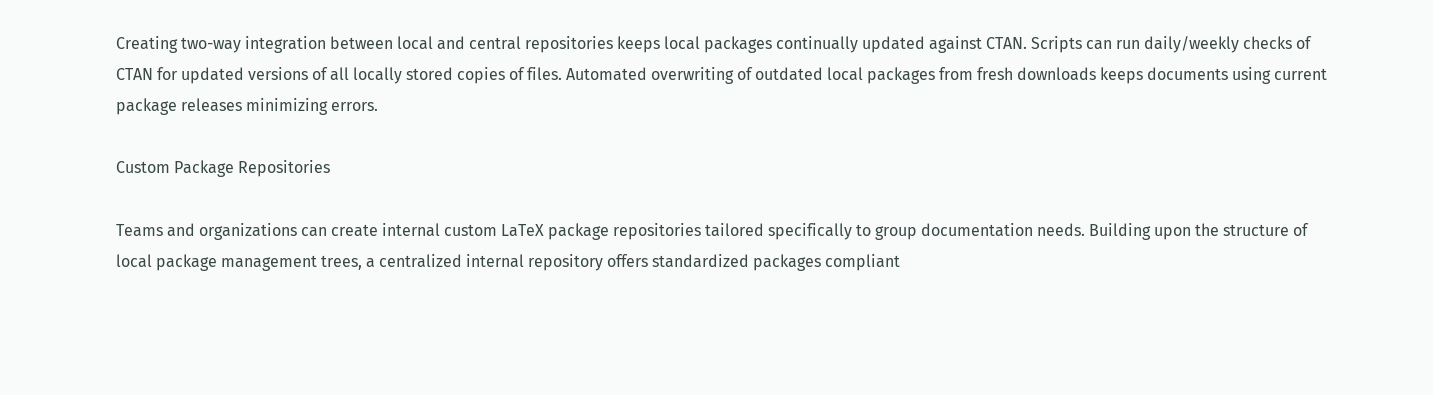Creating two-way integration between local and central repositories keeps local packages continually updated against CTAN. Scripts can run daily/weekly checks of CTAN for updated versions of all locally stored copies of files. Automated overwriting of outdated local packages from fresh downloads keeps documents using current package releases minimizing errors.

Custom Package Repositories

Teams and organizations can create internal custom LaTeX package repositories tailored specifically to group documentation needs. Building upon the structure of local package management trees, a centralized internal repository offers standardized packages compliant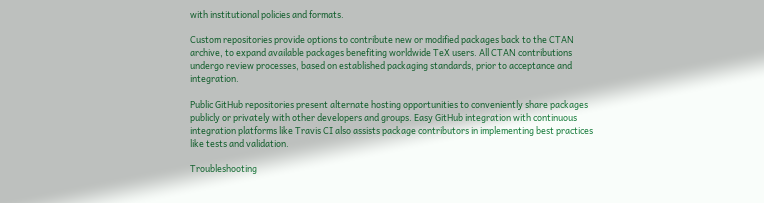with institutional policies and formats.

Custom repositories provide options to contribute new or modified packages back to the CTAN archive, to expand available packages benefiting worldwide TeX users. All CTAN contributions undergo review processes, based on established packaging standards, prior to acceptance and integration.

Public GitHub repositories present alternate hosting opportunities to conveniently share packages publicly or privately with other developers and groups. Easy GitHub integration with continuous integration platforms like Travis CI also assists package contributors in implementing best practices like tests and validation.

Troubleshooting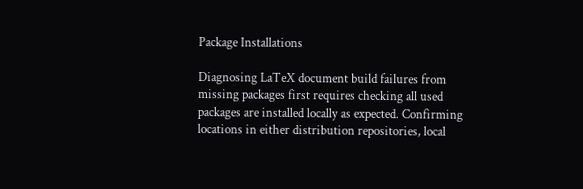Package Installations

Diagnosing LaTeX document build failures from missing packages first requires checking all used packages are installed locally as expected. Confirming locations in either distribution repositories, local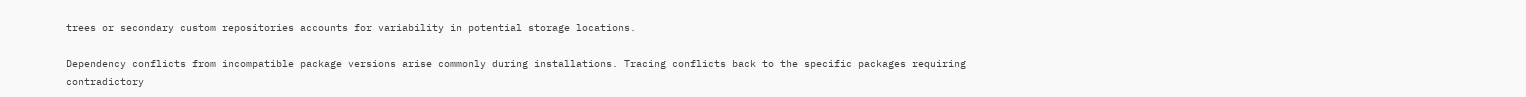trees or secondary custom repositories accounts for variability in potential storage locations.

Dependency conflicts from incompatible package versions arise commonly during installations. Tracing conflicts back to the specific packages requiring contradictory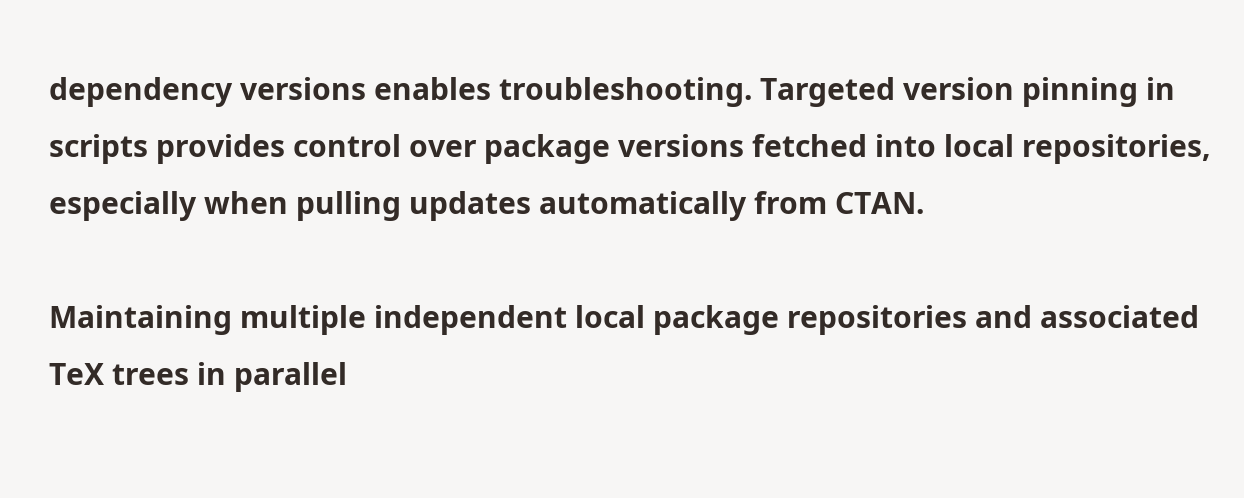dependency versions enables troubleshooting. Targeted version pinning in scripts provides control over package versions fetched into local repositories, especially when pulling updates automatically from CTAN.

Maintaining multiple independent local package repositories and associated TeX trees in parallel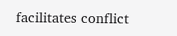facilitates conflict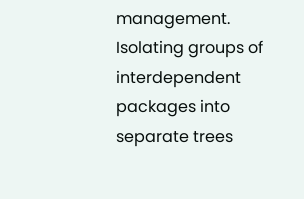management. Isolating groups of interdependent packages into separate trees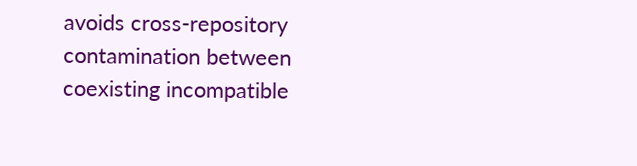avoids cross-repository contamination between coexisting incompatible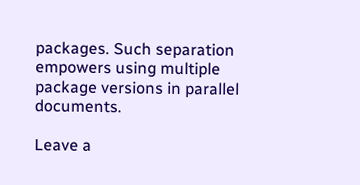packages. Such separation empowers using multiple package versions in parallel documents.

Leave a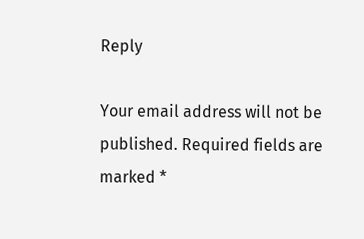Reply

Your email address will not be published. Required fields are marked *